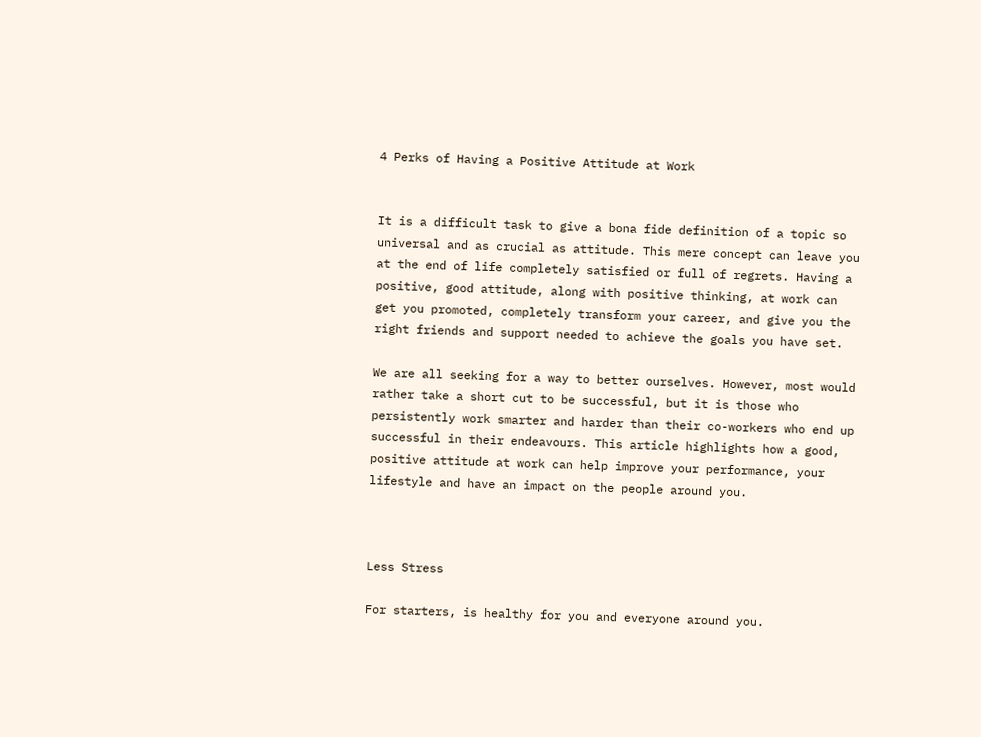4 Perks of Having a Positive Attitude at Work


It is a difficult task to give a bona fide definition of a topic so universal and as crucial as attitude. This mere concept can leave you at the end of life completely satisfied or full of regrets. Having a positive, good attitude, along with positive thinking, at work can get you promoted, completely transform your career, and give you the right friends and support needed to achieve the goals you have set.

We are all seeking for a way to better ourselves. However, most would rather take a short cut to be successful, but it is those who persistently work smarter and harder than their co-workers who end up successful in their endeavours. This article highlights how a good, positive attitude at work can help improve your performance, your lifestyle and have an impact on the people around you.



Less Stress

For starters, is healthy for you and everyone around you.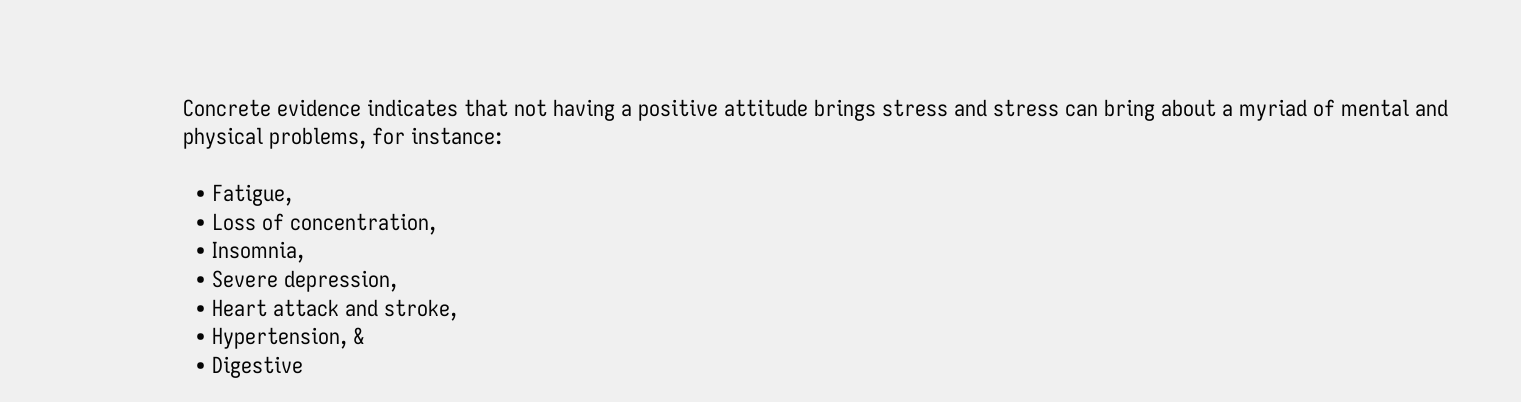Concrete evidence indicates that not having a positive attitude brings stress and stress can bring about a myriad of mental and physical problems, for instance:

  • Fatigue,
  • Loss of concentration,
  • Insomnia,
  • Severe depression,
  • Heart attack and stroke,
  • Hypertension, &
  • Digestive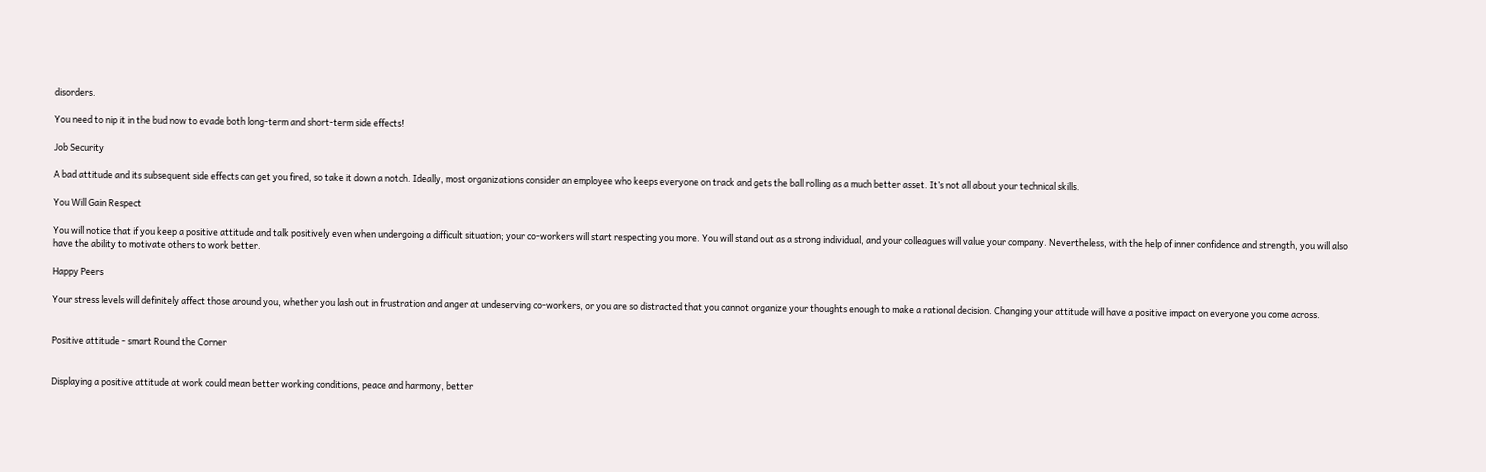disorders.

You need to nip it in the bud now to evade both long-term and short-term side effects!

Job Security

A bad attitude and its subsequent side effects can get you fired, so take it down a notch. Ideally, most organizations consider an employee who keeps everyone on track and gets the ball rolling as a much better asset. It’s not all about your technical skills.

You Will Gain Respect

You will notice that if you keep a positive attitude and talk positively even when undergoing a difficult situation; your co-workers will start respecting you more. You will stand out as a strong individual, and your colleagues will value your company. Nevertheless, with the help of inner confidence and strength, you will also have the ability to motivate others to work better.

Happy Peers

Your stress levels will definitely affect those around you, whether you lash out in frustration and anger at undeserving co-workers, or you are so distracted that you cannot organize your thoughts enough to make a rational decision. Changing your attitude will have a positive impact on everyone you come across.


Positive attitude - smart Round the Corner


Displaying a positive attitude at work could mean better working conditions, peace and harmony, better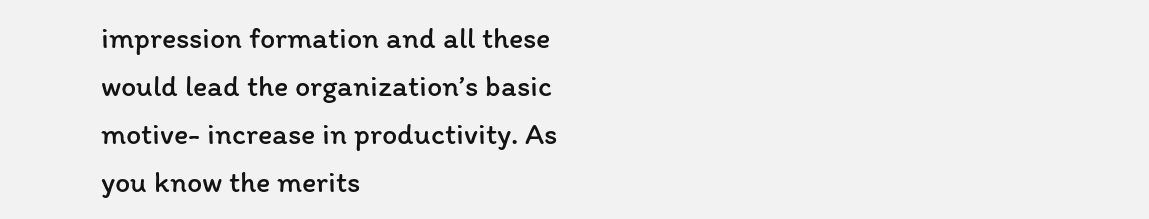impression formation and all these would lead the organization’s basic motive- increase in productivity. As you know the merits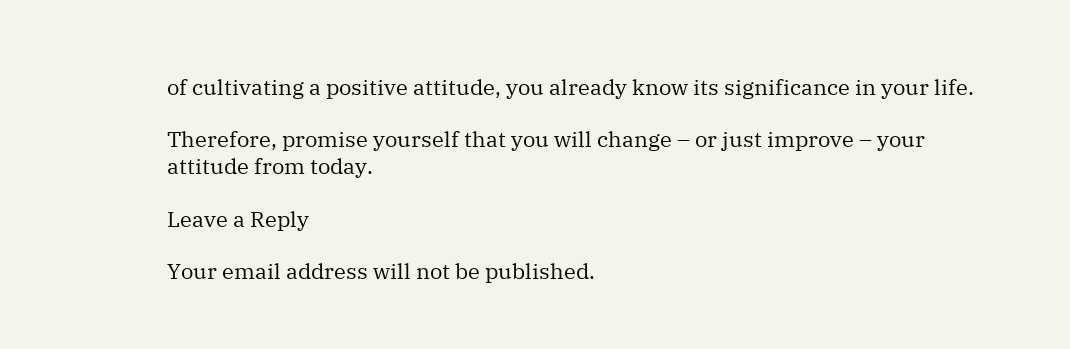of cultivating a positive attitude, you already know its significance in your life.

Therefore, promise yourself that you will change – or just improve – your attitude from today.

Leave a Reply

Your email address will not be published.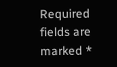Required fields are marked *